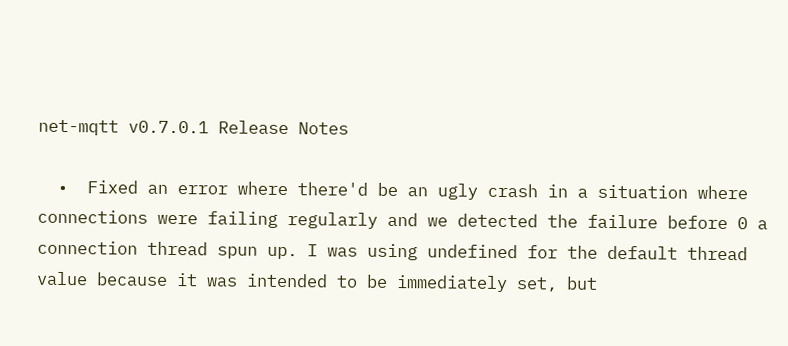net-mqtt v0.7.0.1 Release Notes

  •  Fixed an error where there'd be an ugly crash in a situation where connections were failing regularly and we detected the failure before 0 a connection thread spun up. I was using undefined for the default thread value because it was intended to be immediately set, but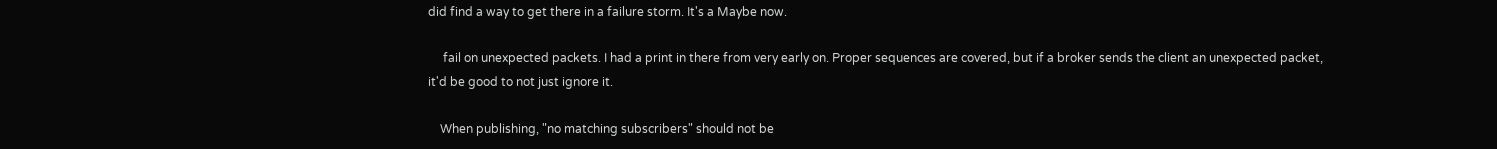did find a way to get there in a failure storm. It's a Maybe now.

     fail on unexpected packets. I had a print in there from very early on. Proper sequences are covered, but if a broker sends the client an unexpected packet, it'd be good to not just ignore it.

    When publishing, "no matching subscribers" should not be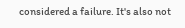considered a failure. It's also not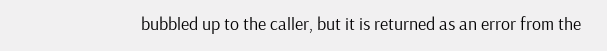bubbled up to the caller, but it is returned as an error from the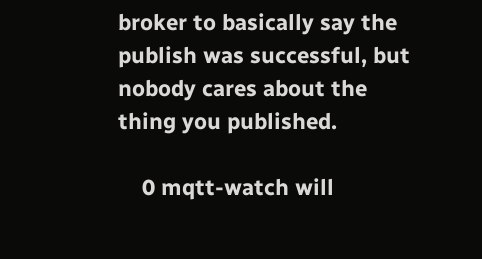broker to basically say the publish was successful, but nobody cares about the thing you published.

    0 mqtt-watch will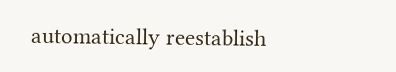automatically reestablish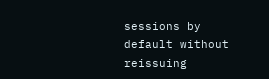sessions by default without reissuing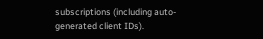subscriptions (including auto-generated client IDs).